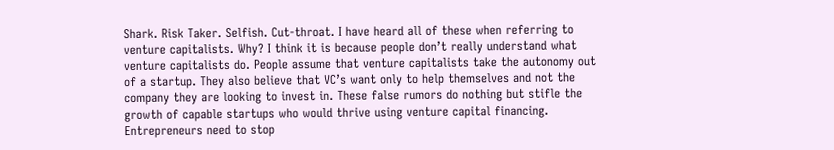Shark. Risk Taker. Selfish. Cut-throat. I have heard all of these when referring to venture capitalists. Why? I think it is because people don’t really understand what venture capitalists do. People assume that venture capitalists take the autonomy out of a startup. They also believe that VC’s want only to help themselves and not the company they are looking to invest in. These false rumors do nothing but stifle the growth of capable startups who would thrive using venture capital financing. Entrepreneurs need to stop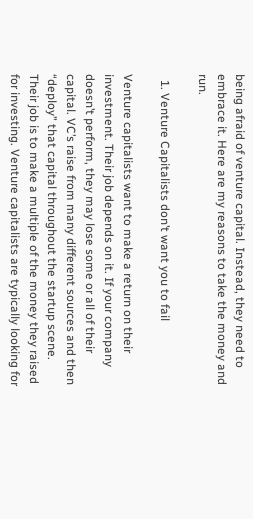being afraid of venture capital. Instead, they need to embrace it. Here are my reasons to take the money and run.

  1. Venture Capitalists don’t want you to fail

Venture capitalists want to make a return on their investment. Their job depends on it. If your company doesn’t perform, they may lose some or all of their capital. VC’s raise from many different sources and then “deploy” that capital throughout the startup scene. Their job is to make a multiple of the money they raised for investing. Venture capitalists are typically looking for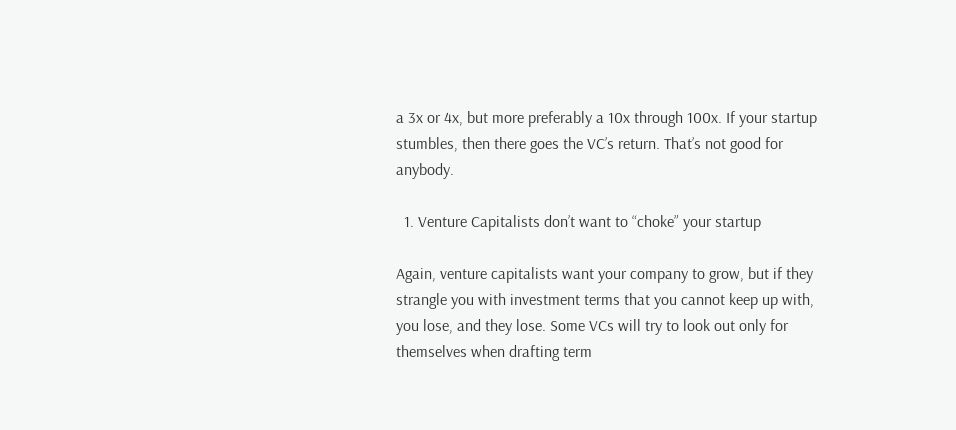a 3x or 4x, but more preferably a 10x through 100x. If your startup stumbles, then there goes the VC’s return. That’s not good for anybody.

  1. Venture Capitalists don’t want to “choke” your startup

Again, venture capitalists want your company to grow, but if they strangle you with investment terms that you cannot keep up with, you lose, and they lose. Some VCs will try to look out only for themselves when drafting term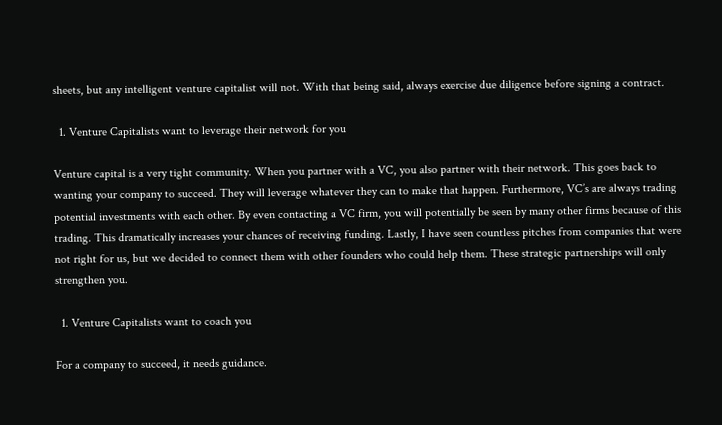sheets, but any intelligent venture capitalist will not. With that being said, always exercise due diligence before signing a contract.

  1. Venture Capitalists want to leverage their network for you

Venture capital is a very tight community. When you partner with a VC, you also partner with their network. This goes back to wanting your company to succeed. They will leverage whatever they can to make that happen. Furthermore, VC’s are always trading potential investments with each other. By even contacting a VC firm, you will potentially be seen by many other firms because of this trading. This dramatically increases your chances of receiving funding. Lastly, I have seen countless pitches from companies that were not right for us, but we decided to connect them with other founders who could help them. These strategic partnerships will only strengthen you.

  1. Venture Capitalists want to coach you

For a company to succeed, it needs guidance.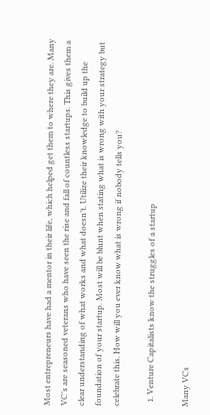Most entrepreneurs have had a mentor in their life, which helped get them to where they are. Many VC’s are seasoned veterans who have seen the rise and fall of countless startups. This gives them a clear understanding of what works and what doesn’t. Utilize their knowledge to build up the foundation of your startup. Most will be blunt when stating what is wrong with your strategy but celebrate this. How will you ever know what is wrong if nobody tells you?

  1. Venture Capitalists know the struggles of a startup

Many VCs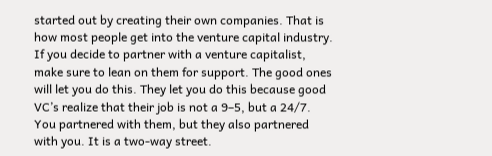started out by creating their own companies. That is how most people get into the venture capital industry. If you decide to partner with a venture capitalist, make sure to lean on them for support. The good ones will let you do this. They let you do this because good VC’s realize that their job is not a 9–5, but a 24/7. You partnered with them, but they also partnered with you. It is a two-way street.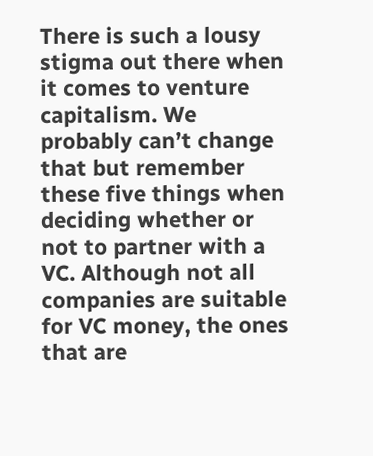There is such a lousy stigma out there when it comes to venture capitalism. We probably can’t change that but remember these five things when deciding whether or not to partner with a VC. Although not all companies are suitable for VC money, the ones that are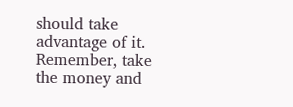should take advantage of it. Remember, take the money and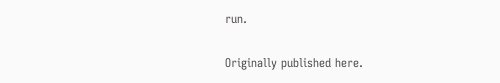run.

Originally published here.